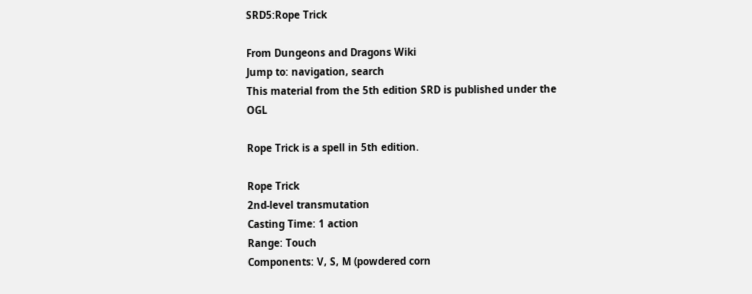SRD5:Rope Trick

From Dungeons and Dragons Wiki
Jump to: navigation, search
This material from the 5th edition SRD is published under the OGL

Rope Trick is a spell in 5th edition.

Rope Trick
2nd-level transmutation
Casting Time: 1 action
Range: Touch
Components: V, S, M (powdered corn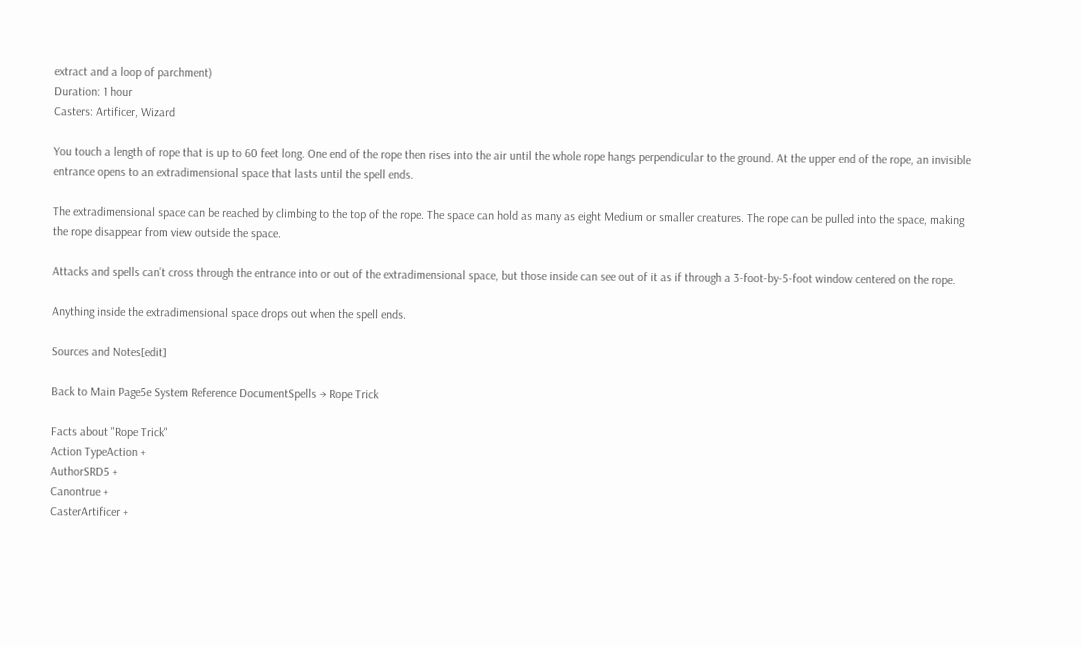extract and a loop of parchment)
Duration: 1 hour
Casters: Artificer, Wizard

You touch a length of rope that is up to 60 feet long. One end of the rope then rises into the air until the whole rope hangs perpendicular to the ground. At the upper end of the rope, an invisible entrance opens to an extradimensional space that lasts until the spell ends.

The extradimensional space can be reached by climbing to the top of the rope. The space can hold as many as eight Medium or smaller creatures. The rope can be pulled into the space, making the rope disappear from view outside the space.

Attacks and spells can’t cross through the entrance into or out of the extradimensional space, but those inside can see out of it as if through a 3-foot-by-5-foot window centered on the rope.

Anything inside the extradimensional space drops out when the spell ends.

Sources and Notes[edit]

Back to Main Page5e System Reference DocumentSpells → Rope Trick

Facts about "Rope Trick"
Action TypeAction +
AuthorSRD5 +
Canontrue +
CasterArtificer +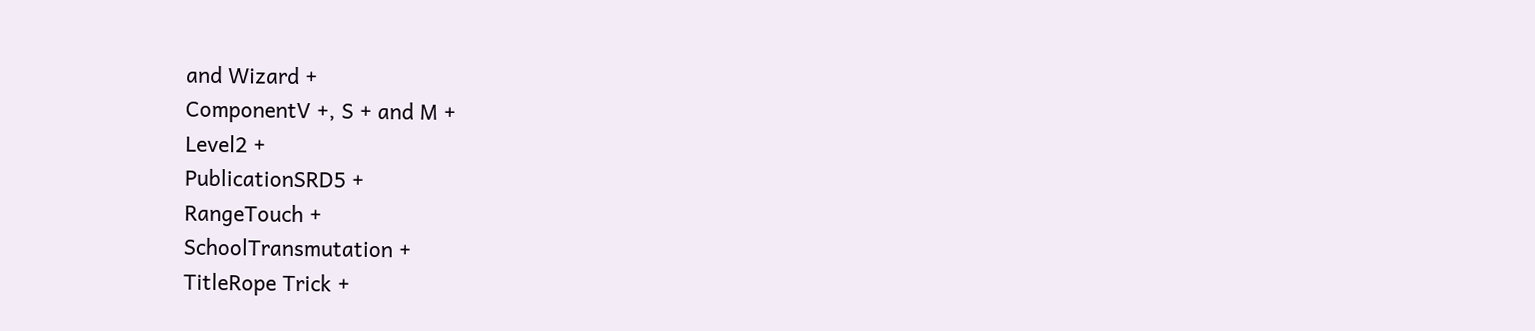and Wizard +
ComponentV +, S + and M +
Level2 +
PublicationSRD5 +
RangeTouch +
SchoolTransmutation +
TitleRope Trick +